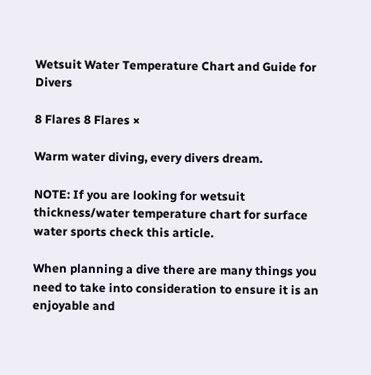Wetsuit Water Temperature Chart and Guide for Divers

8 Flares 8 Flares ×

Warm water diving, every divers dream.

NOTE: If you are looking for wetsuit thickness/water temperature chart for surface water sports check this article.

When planning a dive there are many things you need to take into consideration to ensure it is an enjoyable and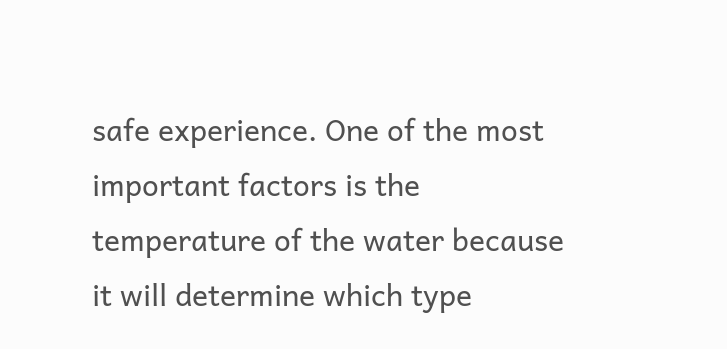safe experience. One of the most important factors is the temperature of the water because it will determine which type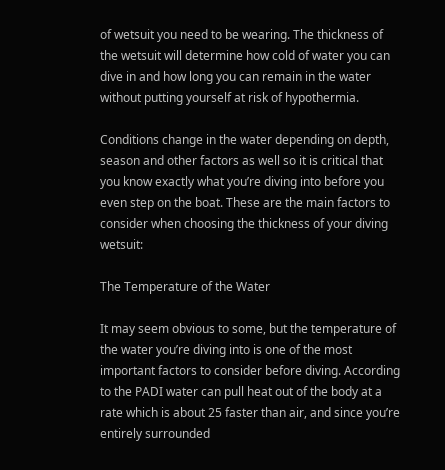of wetsuit you need to be wearing. The thickness of the wetsuit will determine how cold of water you can dive in and how long you can remain in the water without putting yourself at risk of hypothermia.

Conditions change in the water depending on depth, season and other factors as well so it is critical that you know exactly what you’re diving into before you even step on the boat. These are the main factors to consider when choosing the thickness of your diving wetsuit:

The Temperature of the Water

It may seem obvious to some, but the temperature of the water you’re diving into is one of the most important factors to consider before diving. According to the PADI water can pull heat out of the body at a rate which is about 25 faster than air, and since you’re entirely surrounded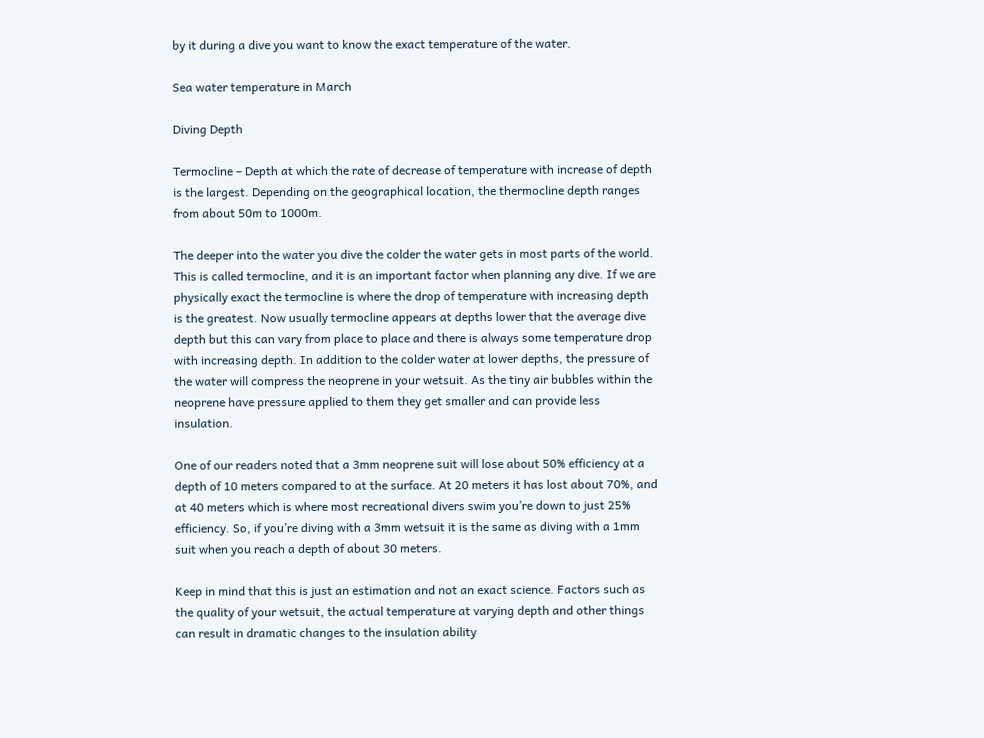by it during a dive you want to know the exact temperature of the water.

Sea water temperature in March

Diving Depth

Termocline – Depth at which the rate of decrease of temperature with increase of depth is the largest. Depending on the geographical location, the thermocline depth ranges from about 50m to 1000m.

The deeper into the water you dive the colder the water gets in most parts of the world. This is called termocline, and it is an important factor when planning any dive. If we are physically exact the termocline is where the drop of temperature with increasing depth is the greatest. Now usually termocline appears at depths lower that the average dive depth but this can vary from place to place and there is always some temperature drop with increasing depth. In addition to the colder water at lower depths, the pressure of the water will compress the neoprene in your wetsuit. As the tiny air bubbles within the neoprene have pressure applied to them they get smaller and can provide less insulation.

One of our readers noted that a 3mm neoprene suit will lose about 50% efficiency at a depth of 10 meters compared to at the surface. At 20 meters it has lost about 70%, and at 40 meters which is where most recreational divers swim you’re down to just 25% efficiency. So, if you’re diving with a 3mm wetsuit it is the same as diving with a 1mm suit when you reach a depth of about 30 meters.

Keep in mind that this is just an estimation and not an exact science. Factors such as the quality of your wetsuit, the actual temperature at varying depth and other things can result in dramatic changes to the insulation ability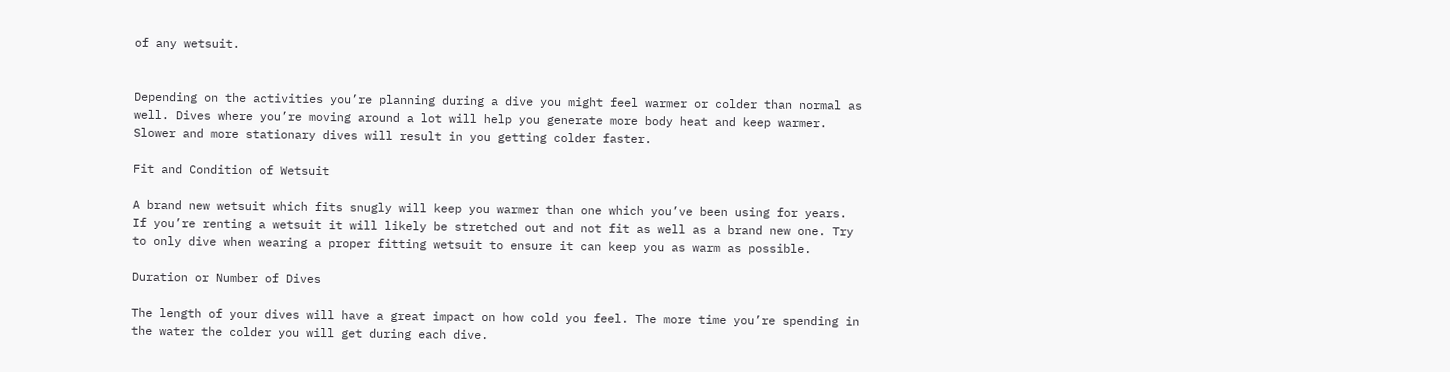of any wetsuit.


Depending on the activities you’re planning during a dive you might feel warmer or colder than normal as well. Dives where you’re moving around a lot will help you generate more body heat and keep warmer. Slower and more stationary dives will result in you getting colder faster.

Fit and Condition of Wetsuit

A brand new wetsuit which fits snugly will keep you warmer than one which you’ve been using for years. If you’re renting a wetsuit it will likely be stretched out and not fit as well as a brand new one. Try to only dive when wearing a proper fitting wetsuit to ensure it can keep you as warm as possible.

Duration or Number of Dives

The length of your dives will have a great impact on how cold you feel. The more time you’re spending in the water the colder you will get during each dive.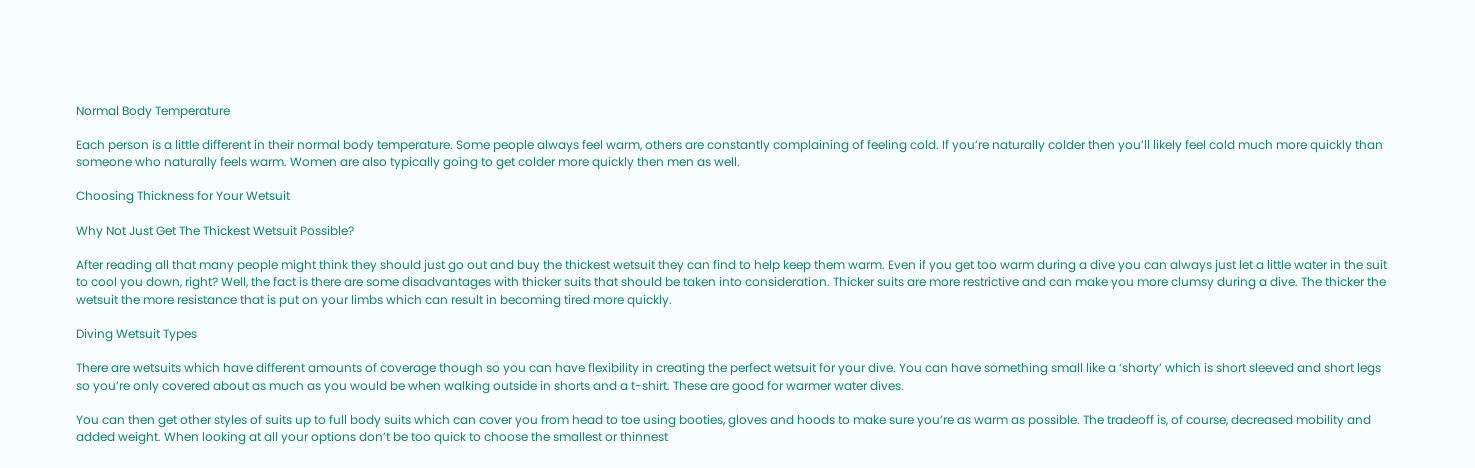Normal Body Temperature

Each person is a little different in their normal body temperature. Some people always feel warm, others are constantly complaining of feeling cold. If you’re naturally colder then you’ll likely feel cold much more quickly than someone who naturally feels warm. Women are also typically going to get colder more quickly then men as well.

Choosing Thickness for Your Wetsuit

Why Not Just Get The Thickest Wetsuit Possible?

After reading all that many people might think they should just go out and buy the thickest wetsuit they can find to help keep them warm. Even if you get too warm during a dive you can always just let a little water in the suit to cool you down, right? Well, the fact is there are some disadvantages with thicker suits that should be taken into consideration. Thicker suits are more restrictive and can make you more clumsy during a dive. The thicker the wetsuit the more resistance that is put on your limbs which can result in becoming tired more quickly.

Diving Wetsuit Types

There are wetsuits which have different amounts of coverage though so you can have flexibility in creating the perfect wetsuit for your dive. You can have something small like a ‘shorty’ which is short sleeved and short legs so you’re only covered about as much as you would be when walking outside in shorts and a t-shirt. These are good for warmer water dives.

You can then get other styles of suits up to full body suits which can cover you from head to toe using booties, gloves and hoods to make sure you’re as warm as possible. The tradeoff is, of course, decreased mobility and added weight. When looking at all your options don’t be too quick to choose the smallest or thinnest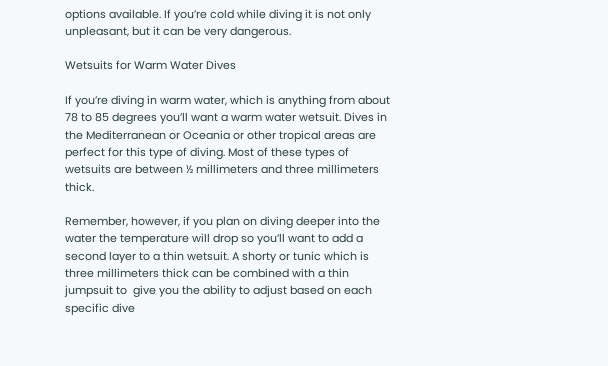options available. If you’re cold while diving it is not only unpleasant, but it can be very dangerous.

Wetsuits for Warm Water Dives

If you’re diving in warm water, which is anything from about 78 to 85 degrees you’ll want a warm water wetsuit. Dives in the Mediterranean or Oceania or other tropical areas are perfect for this type of diving. Most of these types of wetsuits are between ½ millimeters and three millimeters thick.

Remember, however, if you plan on diving deeper into the water the temperature will drop so you’ll want to add a second layer to a thin wetsuit. A shorty or tunic which is three millimeters thick can be combined with a thin jumpsuit to  give you the ability to adjust based on each specific dive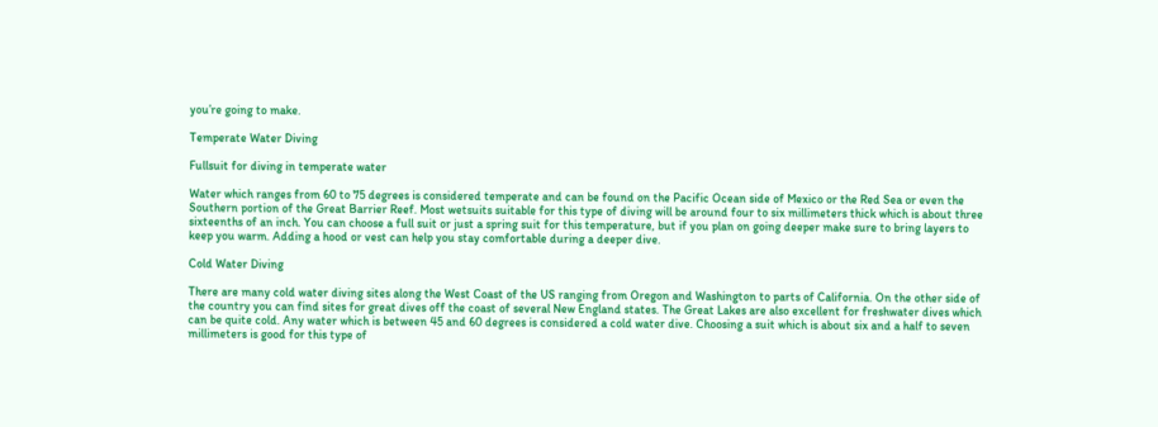you’re going to make.

Temperate Water Diving

Fullsuit for diving in temperate water

Water which ranges from 60 to 75 degrees is considered temperate and can be found on the Pacific Ocean side of Mexico or the Red Sea or even the Southern portion of the Great Barrier Reef. Most wetsuits suitable for this type of diving will be around four to six millimeters thick which is about three sixteenths of an inch. You can choose a full suit or just a spring suit for this temperature, but if you plan on going deeper make sure to bring layers to keep you warm. Adding a hood or vest can help you stay comfortable during a deeper dive.

Cold Water Diving

There are many cold water diving sites along the West Coast of the US ranging from Oregon and Washington to parts of California. On the other side of the country you can find sites for great dives off the coast of several New England states. The Great Lakes are also excellent for freshwater dives which can be quite cold. Any water which is between 45 and 60 degrees is considered a cold water dive. Choosing a suit which is about six and a half to seven millimeters is good for this type of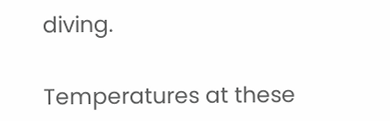diving.

Temperatures at these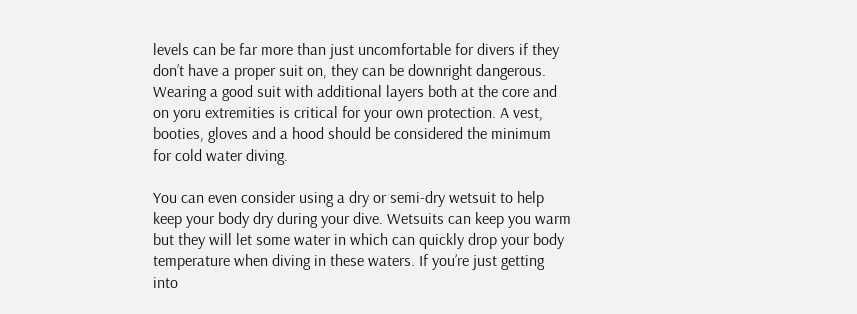levels can be far more than just uncomfortable for divers if they don’t have a proper suit on, they can be downright dangerous. Wearing a good suit with additional layers both at the core and on yoru extremities is critical for your own protection. A vest, booties, gloves and a hood should be considered the minimum for cold water diving.

You can even consider using a dry or semi-dry wetsuit to help keep your body dry during your dive. Wetsuits can keep you warm but they will let some water in which can quickly drop your body temperature when diving in these waters. If you’re just getting into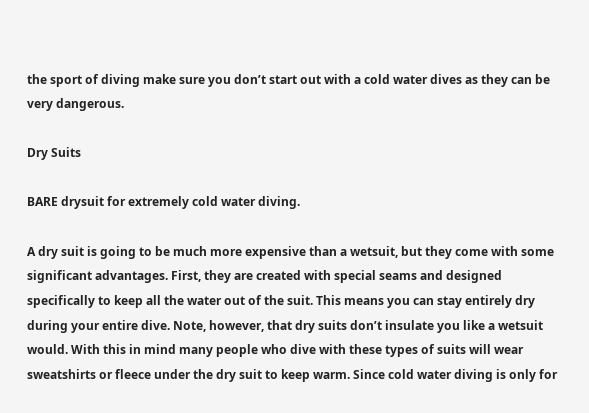the sport of diving make sure you don’t start out with a cold water dives as they can be very dangerous.

Dry Suits

BARE drysuit for extremely cold water diving.

A dry suit is going to be much more expensive than a wetsuit, but they come with some significant advantages. First, they are created with special seams and designed specifically to keep all the water out of the suit. This means you can stay entirely dry during your entire dive. Note, however, that dry suits don’t insulate you like a wetsuit would. With this in mind many people who dive with these types of suits will wear sweatshirts or fleece under the dry suit to keep warm. Since cold water diving is only for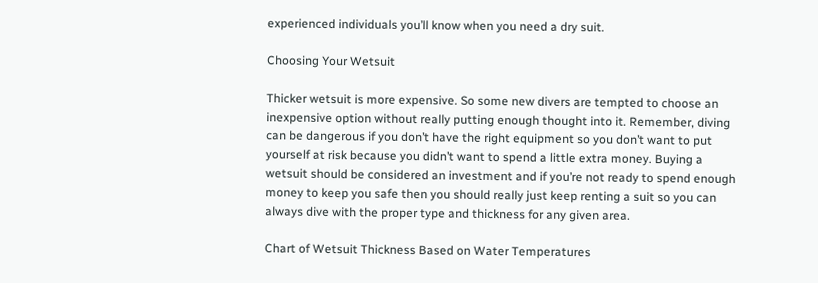experienced individuals you’ll know when you need a dry suit.

Choosing Your Wetsuit

Thicker wetsuit is more expensive. So some new divers are tempted to choose an inexpensive option without really putting enough thought into it. Remember, diving can be dangerous if you don’t have the right equipment so you don’t want to put yourself at risk because you didn’t want to spend a little extra money. Buying a wetsuit should be considered an investment and if you’re not ready to spend enough money to keep you safe then you should really just keep renting a suit so you can always dive with the proper type and thickness for any given area.

Chart of Wetsuit Thickness Based on Water Temperatures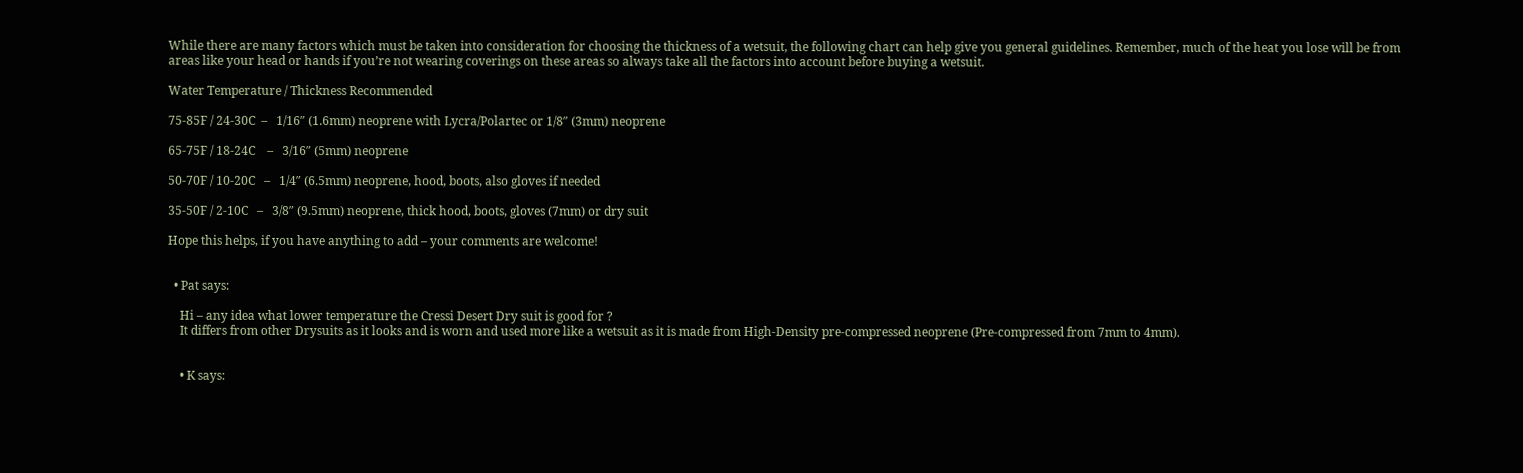While there are many factors which must be taken into consideration for choosing the thickness of a wetsuit, the following chart can help give you general guidelines. Remember, much of the heat you lose will be from areas like your head or hands if you’re not wearing coverings on these areas so always take all the factors into account before buying a wetsuit.

Water Temperature / Thickness Recommended

75-85F / 24-30C  –   1/16″ (1.6mm) neoprene with Lycra/Polartec or 1/8″ (3mm) neoprene

65-75F / 18-24C    –   3/16″ (5mm) neoprene

50-70F / 10-20C   –   1/4″ (6.5mm) neoprene, hood, boots, also gloves if needed

35-50F / 2-10C   –   3/8″ (9.5mm) neoprene, thick hood, boots, gloves (7mm) or dry suit

Hope this helps, if you have anything to add – your comments are welcome!


  • Pat says:

    Hi – any idea what lower temperature the Cressi Desert Dry suit is good for ?
    It differs from other Drysuits as it looks and is worn and used more like a wetsuit as it is made from High-Density pre-compressed neoprene (Pre-compressed from 7mm to 4mm).


    • K says: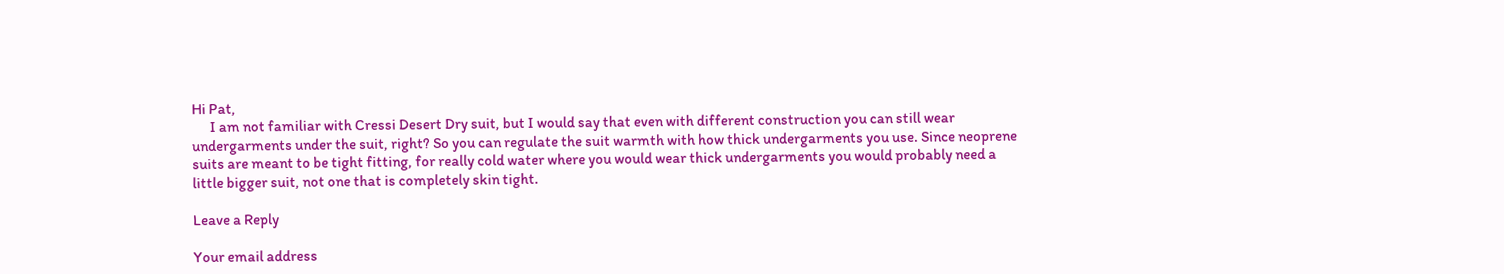Hi Pat,
      I am not familiar with Cressi Desert Dry suit, but I would say that even with different construction you can still wear undergarments under the suit, right? So you can regulate the suit warmth with how thick undergarments you use. Since neoprene suits are meant to be tight fitting, for really cold water where you would wear thick undergarments you would probably need a little bigger suit, not one that is completely skin tight.

Leave a Reply

Your email address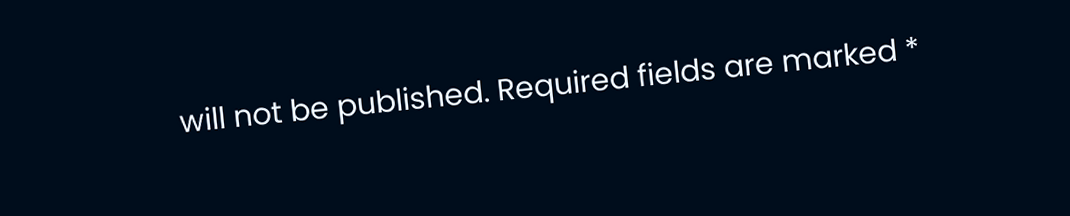will not be published. Required fields are marked *